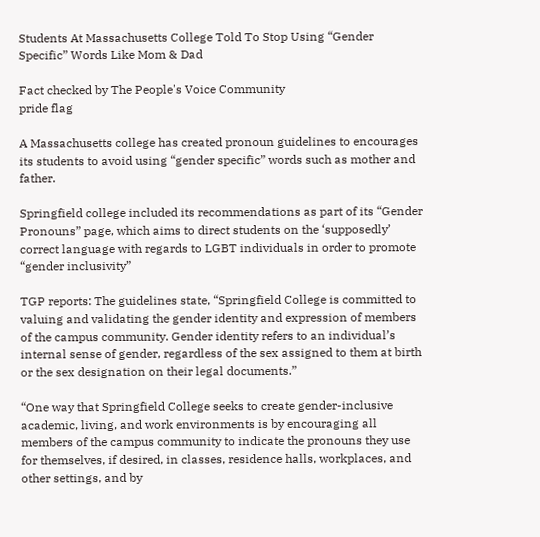Students At Massachusetts College Told To Stop Using “Gender Specific” Words Like Mom & Dad

Fact checked by The People's Voice Community
pride flag

A Massachusetts college has created pronoun guidelines to encourages its students to avoid using “gender specific” words such as mother and father.

Springfield college included its recommendations as part of its “Gender Pronouns” page, which aims to direct students on the ‘supposedly’ correct language with regards to LGBT individuals in order to promote “gender inclusivity”

TGP reports: The guidelines state, “Springfield College is committed to valuing and validating the gender identity and expression of members of the campus community. Gender identity refers to an individual’s internal sense of gender, regardless of the sex assigned to them at birth or the sex designation on their legal documents.”

“One way that Springfield College seeks to create gender-inclusive academic, living, and work environments is by encouraging all members of the campus community to indicate the pronouns they use for themselves, if desired, in classes, residence halls, workplaces, and other settings, and by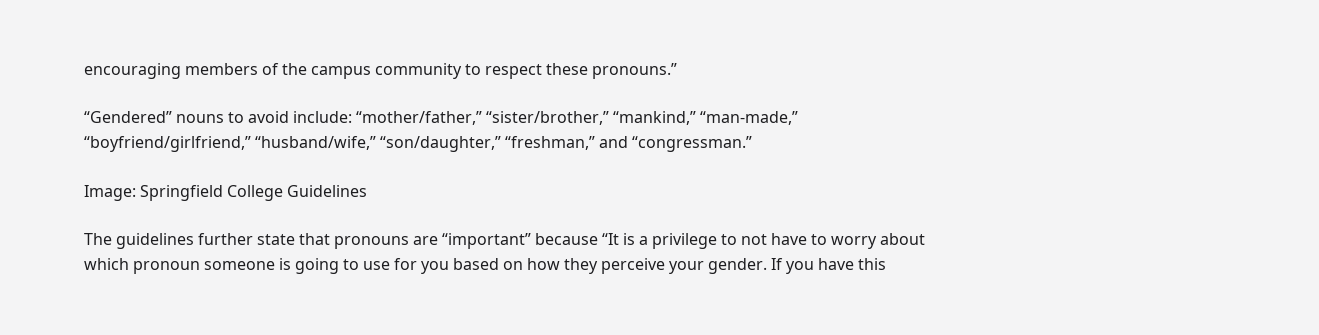encouraging members of the campus community to respect these pronouns.”

“Gendered” nouns to avoid include: “mother/father,” “sister/brother,” “mankind,” “man-made,” “boyfriend/girlfriend,” “husband/wife,” “son/daughter,” “freshman,” and “congressman.”

Image: Springfield College Guidelines

The guidelines further state that pronouns are “important” because “It is a privilege to not have to worry about which pronoun someone is going to use for you based on how they perceive your gender. If you have this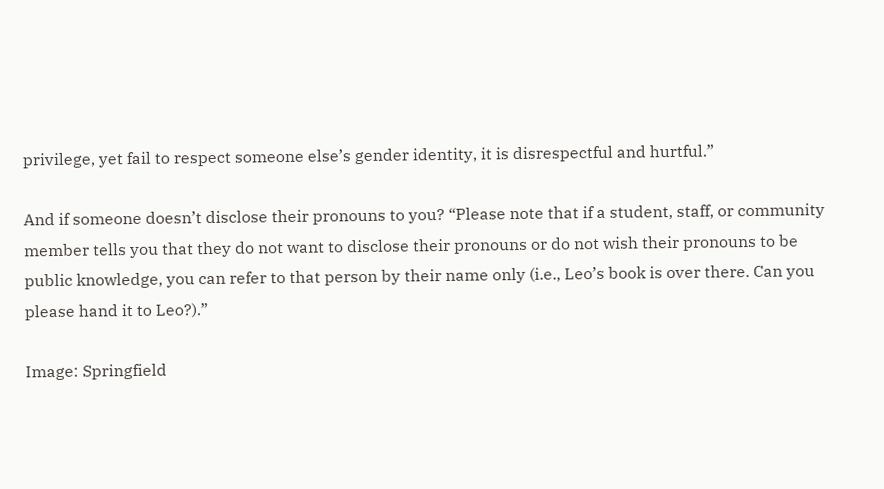privilege, yet fail to respect someone else’s gender identity, it is disrespectful and hurtful.”

And if someone doesn’t disclose their pronouns to you? “Please note that if a student, staff, or community member tells you that they do not want to disclose their pronouns or do not wish their pronouns to be public knowledge, you can refer to that person by their name only (i.e., Leo’s book is over there. Can you please hand it to Leo?).”

Image: Springfield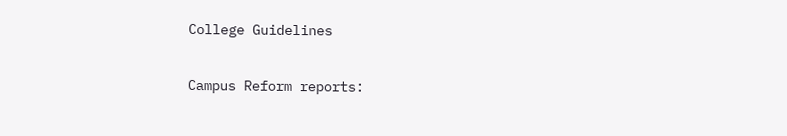College Guidelines

Campus Reform reports: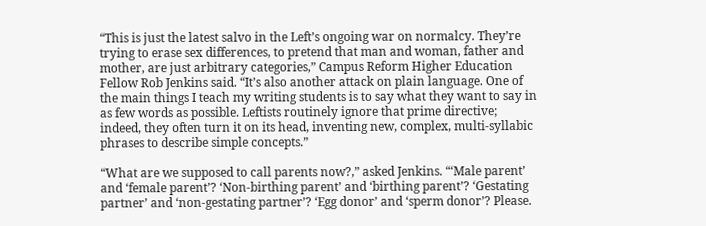“This is just the latest salvo in the Left’s ongoing war on normalcy. They’re trying to erase sex differences, to pretend that man and woman, father and mother, are just arbitrary categories,” Campus Reform Higher Education Fellow Rob Jenkins said. “It’s also another attack on plain language. One of the main things I teach my writing students is to say what they want to say in as few words as possible. Leftists routinely ignore that prime directive; indeed, they often turn it on its head, inventing new, complex, multi-syllabic phrases to describe simple concepts.”

“What are we supposed to call parents now?,” asked Jenkins. “‘Male parent’ and ‘female parent’? ‘Non-birthing parent’ and ‘birthing parent’? ‘Gestating partner’ and ‘non-gestating partner’? ‘Egg donor’ and ‘sperm donor’? Please.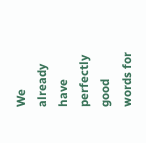We already have perfectly good words for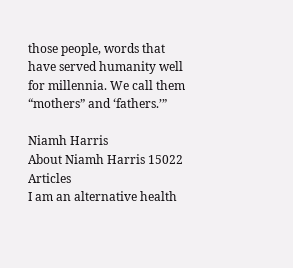those people, words that have served humanity well for millennia. We call them “mothers” and ‘fathers.’”

Niamh Harris
About Niamh Harris 15022 Articles
I am an alternative health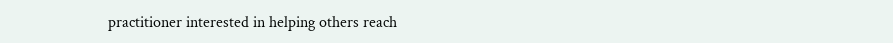practitioner interested in helping others reach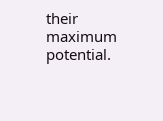their maximum potential.